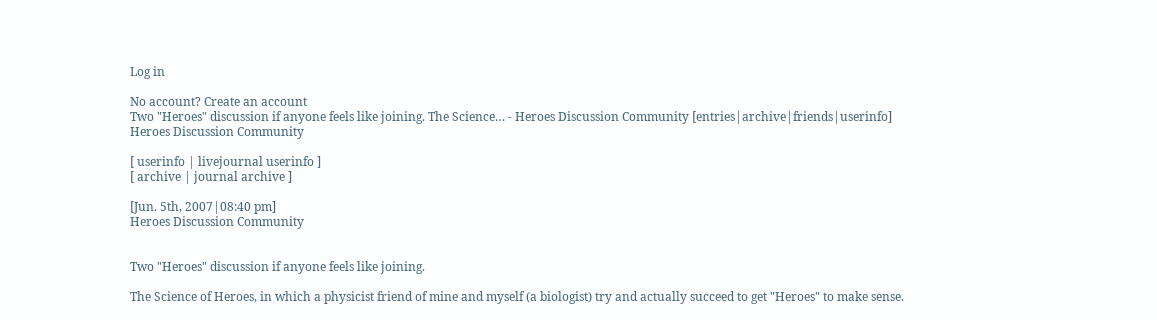Log in

No account? Create an account
Two "Heroes" discussion if anyone feels like joining. The Science… - Heroes Discussion Community [entries|archive|friends|userinfo]
Heroes Discussion Community

[ userinfo | livejournal userinfo ]
[ archive | journal archive ]

[Jun. 5th, 2007|08:40 pm]
Heroes Discussion Community


Two "Heroes" discussion if anyone feels like joining.

The Science of Heroes, in which a physicist friend of mine and myself (a biologist) try and actually succeed to get "Heroes" to make sense.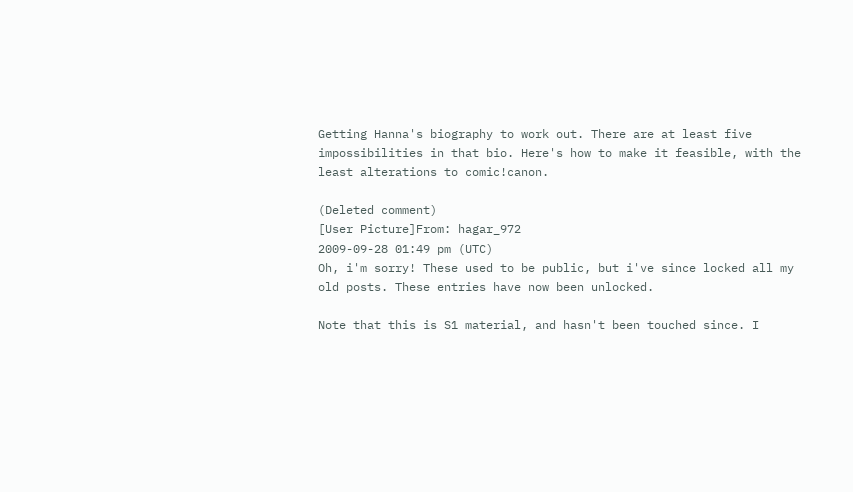Getting Hanna's biography to work out. There are at least five impossibilities in that bio. Here's how to make it feasible, with the least alterations to comic!canon.

(Deleted comment)
[User Picture]From: hagar_972
2009-09-28 01:49 pm (UTC)
Oh, i'm sorry! These used to be public, but i've since locked all my old posts. These entries have now been unlocked.

Note that this is S1 material, and hasn't been touched since. I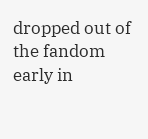dropped out of the fandom early in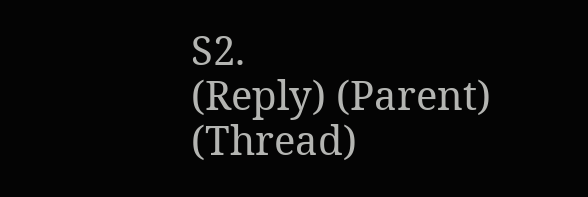S2.
(Reply) (Parent) (Thread)